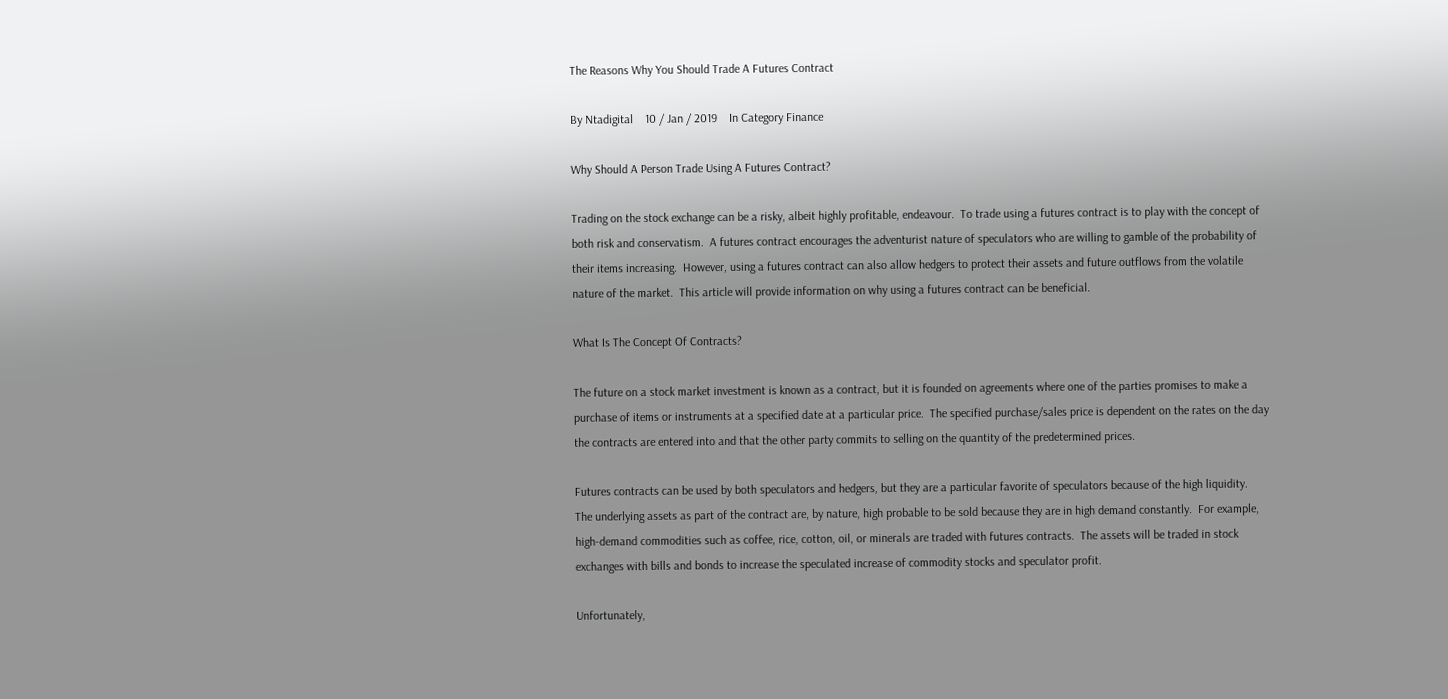The Reasons Why You Should Trade A Futures Contract

By Ntadigital    10 / Jan / 2019    In Category Finance

Why Should A Person Trade Using A Futures Contract?

Trading on the stock exchange can be a risky, albeit highly profitable, endeavour.  To trade using a futures contract is to play with the concept of both risk and conservatism.  A futures contract encourages the adventurist nature of speculators who are willing to gamble of the probability of their items increasing.  However, using a futures contract can also allow hedgers to protect their assets and future outflows from the volatile nature of the market.  This article will provide information on why using a futures contract can be beneficial.

What Is The Concept Of Contracts?

The future on a stock market investment is known as a contract, but it is founded on agreements where one of the parties promises to make a purchase of items or instruments at a specified date at a particular price.  The specified purchase/sales price is dependent on the rates on the day the contracts are entered into and that the other party commits to selling on the quantity of the predetermined prices.

Futures contracts can be used by both speculators and hedgers, but they are a particular favorite of speculators because of the high liquidity.  The underlying assets as part of the contract are, by nature, high probable to be sold because they are in high demand constantly.  For example, high-demand commodities such as coffee, rice, cotton, oil, or minerals are traded with futures contracts.  The assets will be traded in stock exchanges with bills and bonds to increase the speculated increase of commodity stocks and speculator profit.

Unfortunately,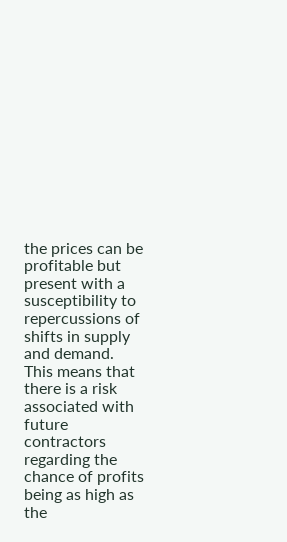the prices can be profitable but present with a susceptibility to repercussions of shifts in supply and demand.  This means that there is a risk associated with future contractors regarding the chance of profits being as high as the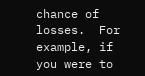chance of losses.  For example, if you were to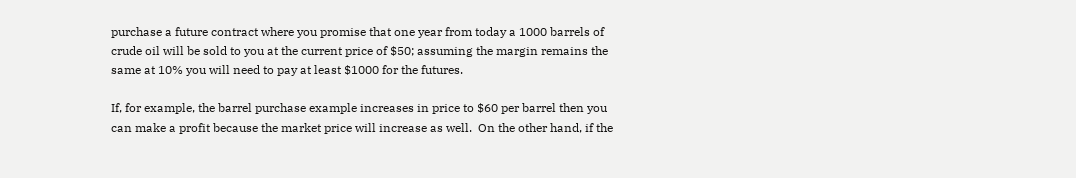purchase a future contract where you promise that one year from today a 1000 barrels of crude oil will be sold to you at the current price of $50; assuming the margin remains the same at 10% you will need to pay at least $1000 for the futures.

If, for example, the barrel purchase example increases in price to $60 per barrel then you can make a profit because the market price will increase as well.  On the other hand, if the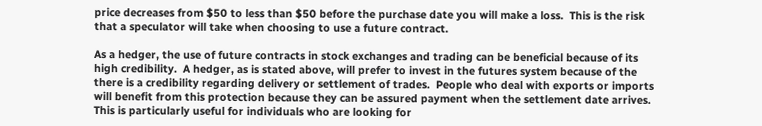price decreases from $50 to less than $50 before the purchase date you will make a loss.  This is the risk that a speculator will take when choosing to use a future contract.

As a hedger, the use of future contracts in stock exchanges and trading can be beneficial because of its high credibility.  A hedger, as is stated above, will prefer to invest in the futures system because of the there is a credibility regarding delivery or settlement of trades.  People who deal with exports or imports will benefit from this protection because they can be assured payment when the settlement date arrives.  This is particularly useful for individuals who are looking for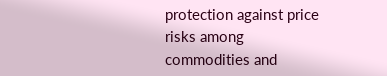protection against price risks among commodities and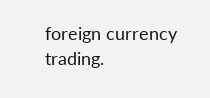foreign currency trading.